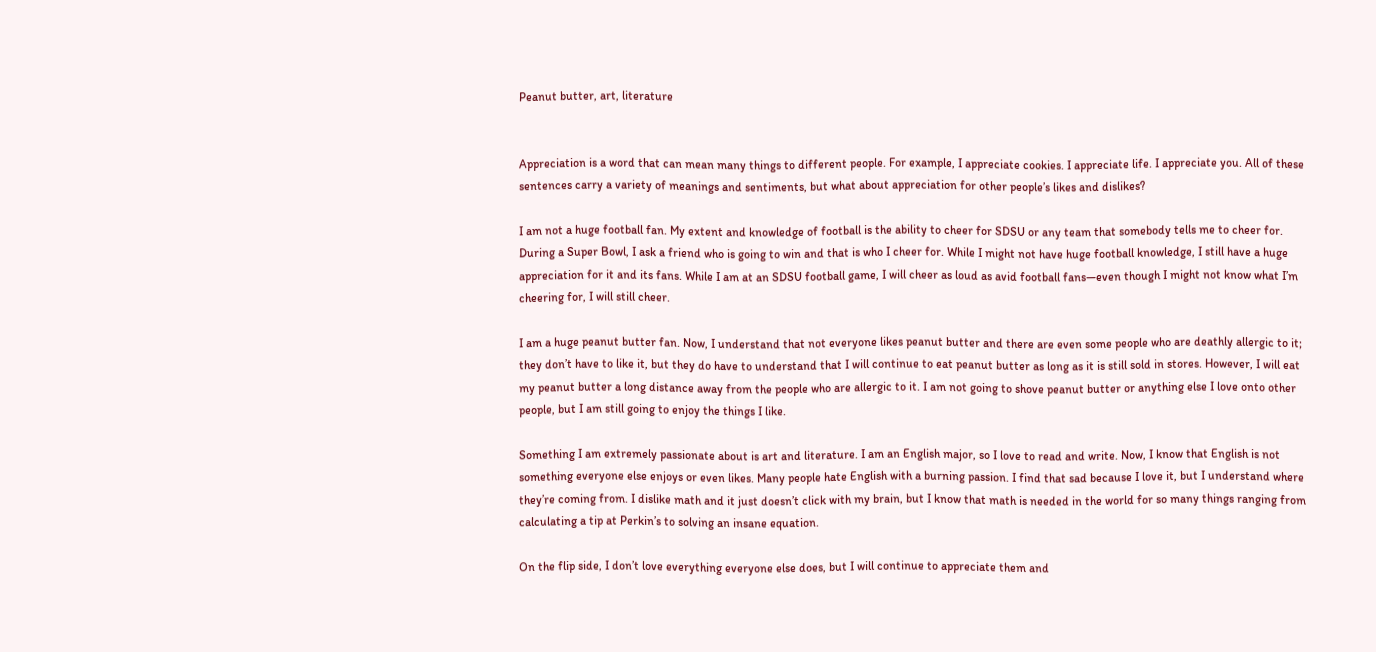Peanut butter, art, literature


Appreciation is a word that can mean many things to different people. For example, I appreciate cookies. I appreciate life. I appreciate you. All of these sentences carry a variety of meanings and sentiments, but what about appreciation for other people’s likes and dislikes?

I am not a huge football fan. My extent and knowledge of football is the ability to cheer for SDSU or any team that somebody tells me to cheer for. During a Super Bowl, I ask a friend who is going to win and that is who I cheer for. While I might not have huge football knowledge, I still have a huge appreciation for it and its fans. While I am at an SDSU football game, I will cheer as loud as avid football fans—even though I might not know what I’m cheering for, I will still cheer.

I am a huge peanut butter fan. Now, I understand that not everyone likes peanut butter and there are even some people who are deathly allergic to it; they don’t have to like it, but they do have to understand that I will continue to eat peanut butter as long as it is still sold in stores. However, I will eat my peanut butter a long distance away from the people who are allergic to it. I am not going to shove peanut butter or anything else I love onto other people, but I am still going to enjoy the things I like.

Something I am extremely passionate about is art and literature. I am an English major, so I love to read and write. Now, I know that English is not something everyone else enjoys or even likes. Many people hate English with a burning passion. I find that sad because I love it, but I understand where they’re coming from. I dislike math and it just doesn’t click with my brain, but I know that math is needed in the world for so many things ranging from calculating a tip at Perkin’s to solving an insane equation.

On the flip side, I don’t love everything everyone else does, but I will continue to appreciate them and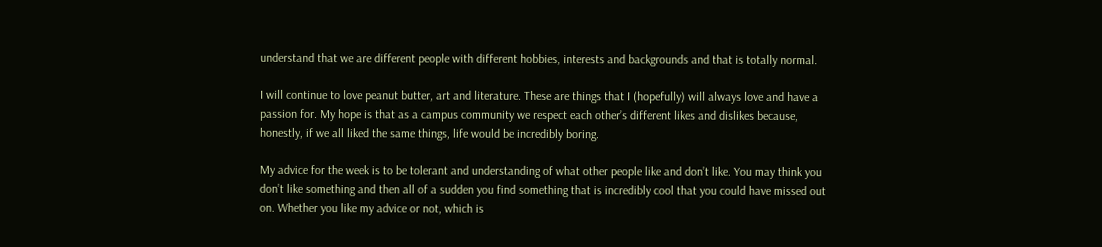understand that we are different people with different hobbies, interests and backgrounds and that is totally normal.

I will continue to love peanut butter, art and literature. These are things that I (hopefully) will always love and have a passion for. My hope is that as a campus community we respect each other’s different likes and dislikes because, honestly, if we all liked the same things, life would be incredibly boring.

My advice for the week is to be tolerant and understanding of what other people like and don’t like. You may think you don’t like something and then all of a sudden you find something that is incredibly cool that you could have missed out on. Whether you like my advice or not, which is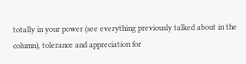totally in your power (see everything previously talked about in the column), tolerance and appreciation for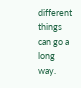different things can go a long way.